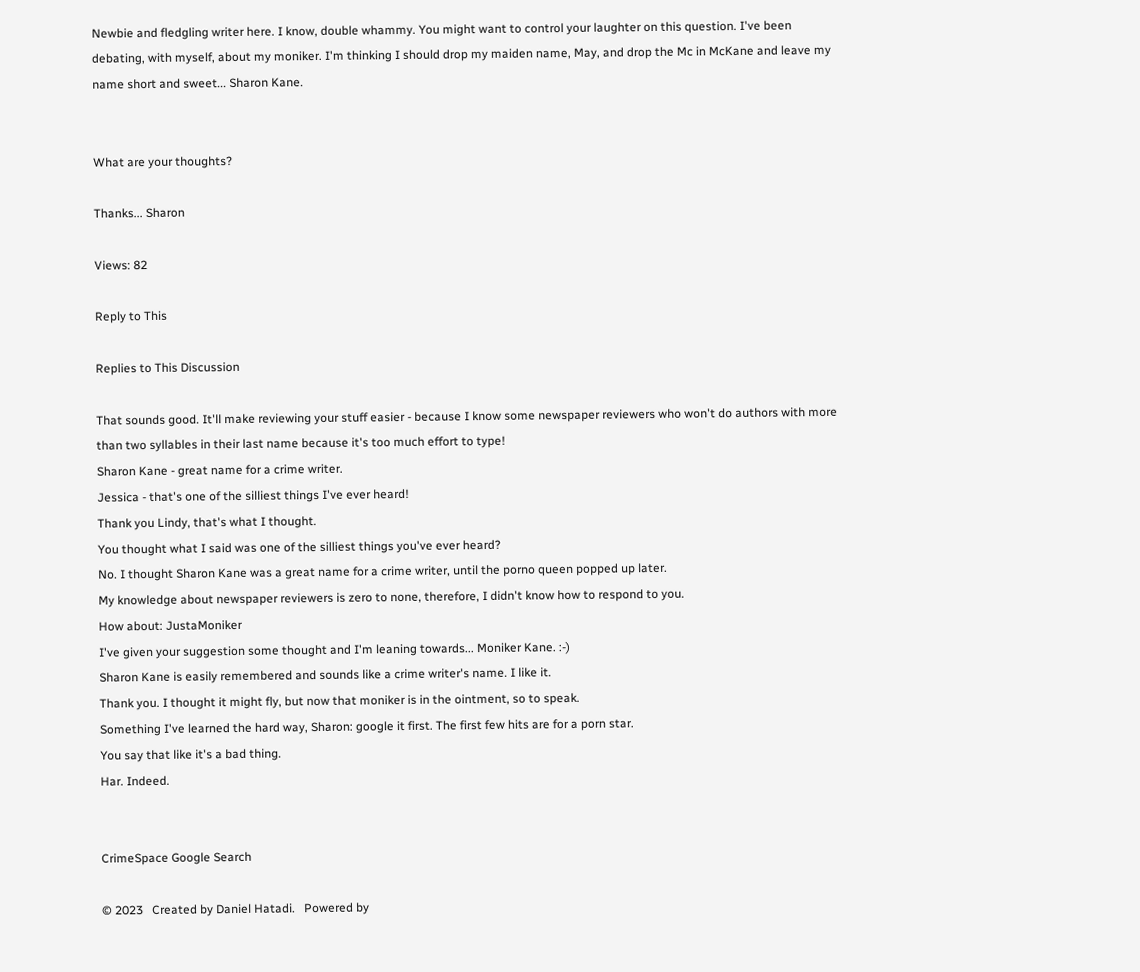Newbie and fledgling writer here. I know, double whammy. You might want to control your laughter on this question. I've been debating, with myself, about my moniker. I'm thinking I should drop my maiden name, May, and drop the Mc in McKane and leave my name short and sweet... Sharon Kane.


What are your thoughts?

Thanks... Sharon

Views: 82

Reply to This

Replies to This Discussion

That sounds good. It'll make reviewing your stuff easier - because I know some newspaper reviewers who won't do authors with more than two syllables in their last name because it's too much effort to type!
Sharon Kane - great name for a crime writer.
Jessica - that's one of the silliest things I've ever heard!
Thank you Lindy, that's what I thought.
You thought what I said was one of the silliest things you've ever heard?
No. I thought Sharon Kane was a great name for a crime writer, until the porno queen popped up later.
My knowledge about newspaper reviewers is zero to none, therefore, I didn't know how to respond to you.
How about: JustaMoniker
I've given your suggestion some thought and I'm leaning towards... Moniker Kane. :-)
Sharon Kane is easily remembered and sounds like a crime writer's name. I like it.
Thank you. I thought it might fly, but now that moniker is in the ointment, so to speak.
Something I've learned the hard way, Sharon: google it first. The first few hits are for a porn star.
You say that like it's a bad thing.
Har. Indeed.


CrimeSpace Google Search

© 2023   Created by Daniel Hatadi.   Powered by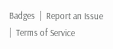Badges  |  Report an Issue  |  Terms of Service